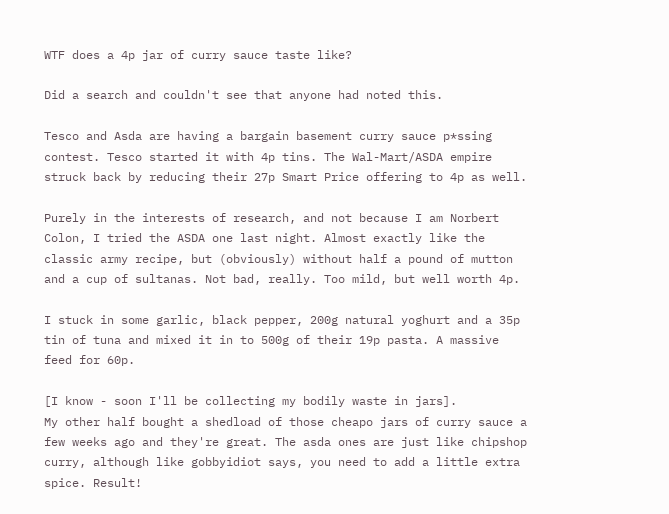WTF does a 4p jar of curry sauce taste like?

Did a search and couldn't see that anyone had noted this.

Tesco and Asda are having a bargain basement curry sauce p*ssing contest. Tesco started it with 4p tins. The Wal-Mart/ASDA empire struck back by reducing their 27p Smart Price offering to 4p as well.

Purely in the interests of research, and not because I am Norbert Colon, I tried the ASDA one last night. Almost exactly like the classic army recipe, but (obviously) without half a pound of mutton and a cup of sultanas. Not bad, really. Too mild, but well worth 4p.

I stuck in some garlic, black pepper, 200g natural yoghurt and a 35p tin of tuna and mixed it in to 500g of their 19p pasta. A massive feed for 60p.

[I know - soon I'll be collecting my bodily waste in jars].
My other half bought a shedload of those cheapo jars of curry sauce a few weeks ago and they're great. The asda ones are just like chipshop curry, although like gobbyidiot says, you need to add a little extra spice. Result!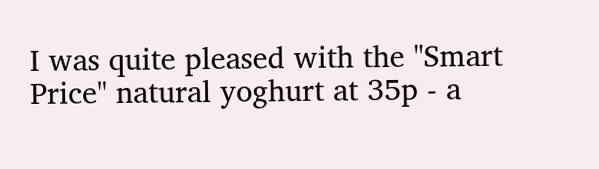I was quite pleased with the "Smart Price" natural yoghurt at 35p - a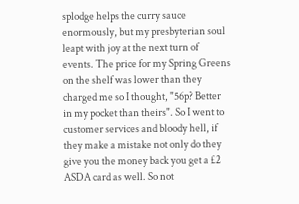splodge helps the curry sauce enormously, but my presbyterian soul leapt with joy at the next turn of events. The price for my Spring Greens on the shelf was lower than they charged me so I thought, "56p? Better in my pocket than theirs". So I went to customer services and bloody hell, if they make a mistake not only do they give you the money back you get a £2 ASDA card as well. So not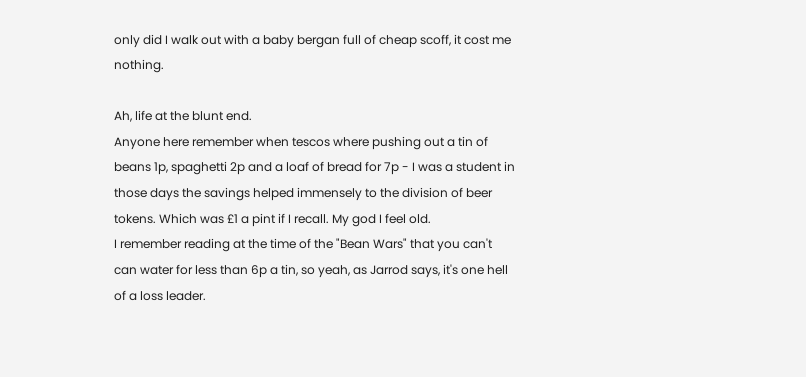only did I walk out with a baby bergan full of cheap scoff, it cost me nothing.

Ah, life at the blunt end.
Anyone here remember when tescos where pushing out a tin of beans 1p, spaghetti 2p and a loaf of bread for 7p - I was a student in those days the savings helped immensely to the division of beer tokens. Which was £1 a pint if I recall. My god I feel old.
I remember reading at the time of the "Bean Wars" that you can't can water for less than 6p a tin, so yeah, as Jarrod says, it's one hell of a loss leader.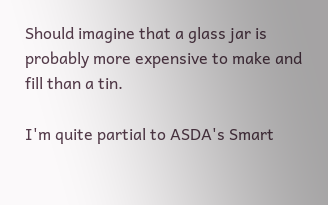Should imagine that a glass jar is probably more expensive to make and fill than a tin.

I'm quite partial to ASDA's Smart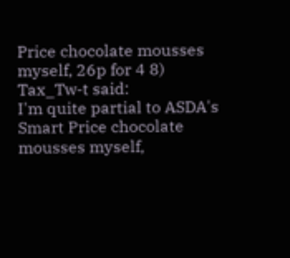Price chocolate mousses myself, 26p for 4 8)
Tax_Tw-t said:
I'm quite partial to ASDA's Smart Price chocolate mousses myself,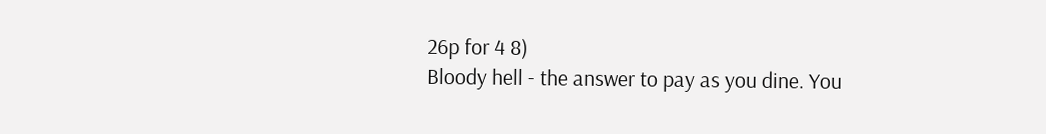26p for 4 8)
Bloody hell - the answer to pay as you dine. You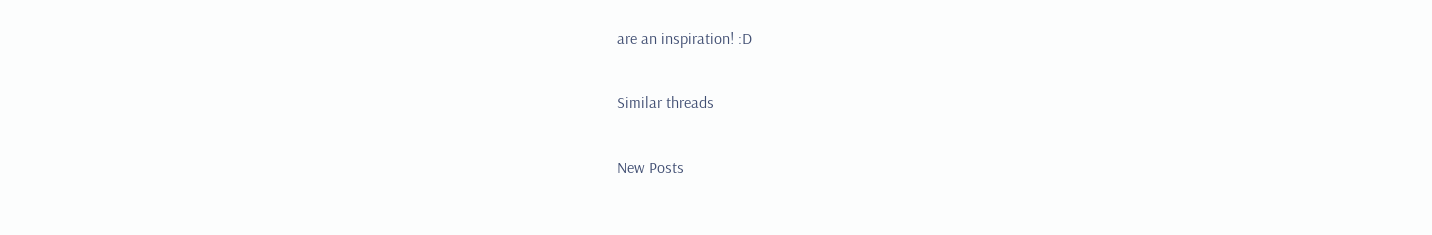are an inspiration! :D

Similar threads

New Posts